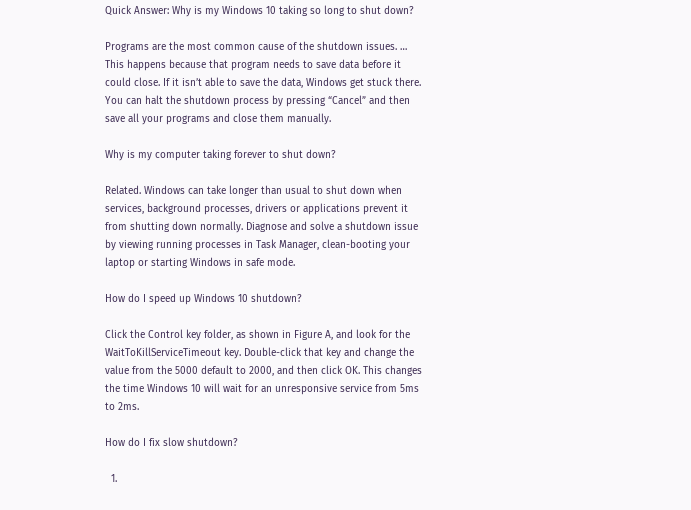Quick Answer: Why is my Windows 10 taking so long to shut down?

Programs are the most common cause of the shutdown issues. … This happens because that program needs to save data before it could close. If it isn’t able to save the data, Windows get stuck there. You can halt the shutdown process by pressing “Cancel” and then save all your programs and close them manually.

Why is my computer taking forever to shut down?

Related. Windows can take longer than usual to shut down when services, background processes, drivers or applications prevent it from shutting down normally. Diagnose and solve a shutdown issue by viewing running processes in Task Manager, clean-booting your laptop or starting Windows in safe mode.

How do I speed up Windows 10 shutdown?

Click the Control key folder, as shown in Figure A, and look for the WaitToKillServiceTimeout key. Double-click that key and change the value from the 5000 default to 2000, and then click OK. This changes the time Windows 10 will wait for an unresponsive service from 5ms to 2ms.

How do I fix slow shutdown?

  1.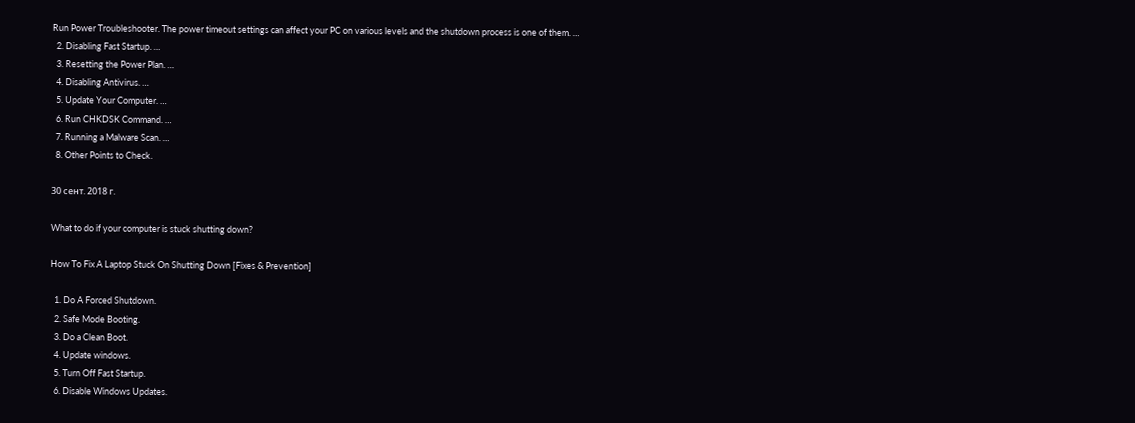Run Power Troubleshooter. The power timeout settings can affect your PC on various levels and the shutdown process is one of them. …
  2. Disabling Fast Startup. …
  3. Resetting the Power Plan. …
  4. Disabling Antivirus. …
  5. Update Your Computer. …
  6. Run CHKDSK Command. …
  7. Running a Malware Scan. …
  8. Other Points to Check.

30 сент. 2018 г.

What to do if your computer is stuck shutting down?

How To Fix A Laptop Stuck On Shutting Down [Fixes & Prevention]

  1. Do A Forced Shutdown.
  2. Safe Mode Booting.
  3. Do a Clean Boot.
  4. Update windows.
  5. Turn Off Fast Startup.
  6. Disable Windows Updates.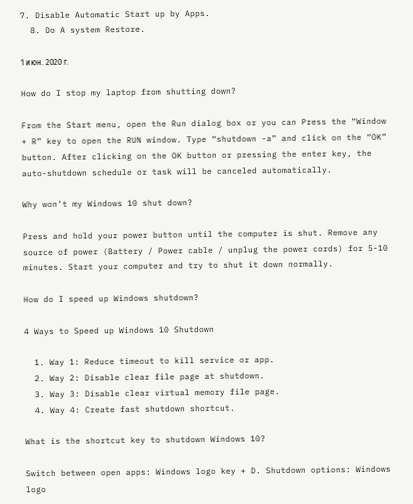7. Disable Automatic Start up by Apps.
  8. Do A system Restore.

1 июн. 2020 г.

How do I stop my laptop from shutting down?

From the Start menu, open the Run dialog box or you can Press the “Window + R” key to open the RUN window. Type “shutdown -a” and click on the “OK” button. After clicking on the OK button or pressing the enter key, the auto-shutdown schedule or task will be canceled automatically.

Why won’t my Windows 10 shut down?

Press and hold your power button until the computer is shut. Remove any source of power (Battery / Power cable / unplug the power cords) for 5-10 minutes. Start your computer and try to shut it down normally.

How do I speed up Windows shutdown?

4 Ways to Speed up Windows 10 Shutdown

  1. Way 1: Reduce timeout to kill service or app.
  2. Way 2: Disable clear file page at shutdown.
  3. Way 3: Disable clear virtual memory file page.
  4. Way 4: Create fast shutdown shortcut.

What is the shortcut key to shutdown Windows 10?

Switch between open apps: Windows logo key + D. Shutdown options: Windows logo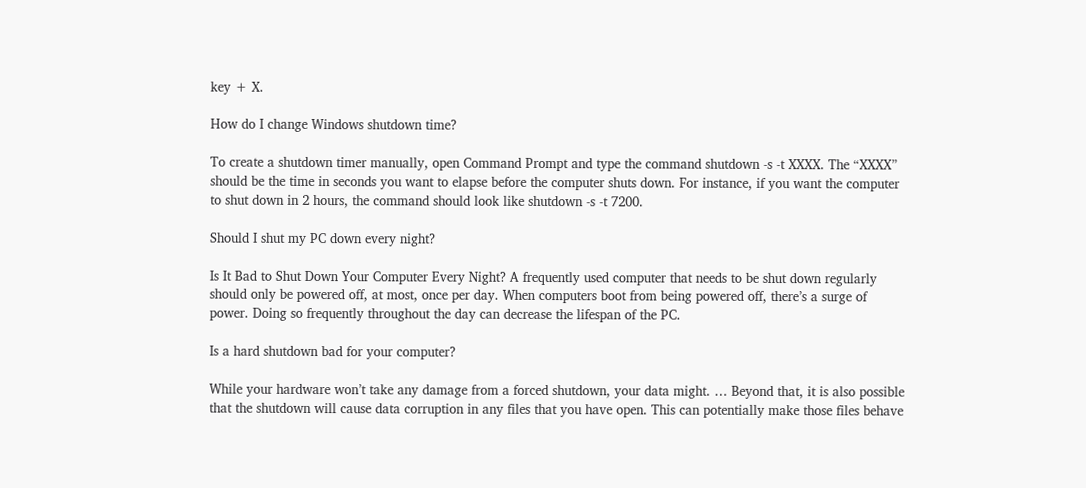key + X.

How do I change Windows shutdown time?

To create a shutdown timer manually, open Command Prompt and type the command shutdown -s -t XXXX. The “XXXX” should be the time in seconds you want to elapse before the computer shuts down. For instance, if you want the computer to shut down in 2 hours, the command should look like shutdown -s -t 7200.

Should I shut my PC down every night?

Is It Bad to Shut Down Your Computer Every Night? A frequently used computer that needs to be shut down regularly should only be powered off, at most, once per day. When computers boot from being powered off, there’s a surge of power. Doing so frequently throughout the day can decrease the lifespan of the PC.

Is a hard shutdown bad for your computer?

While your hardware won’t take any damage from a forced shutdown, your data might. … Beyond that, it is also possible that the shutdown will cause data corruption in any files that you have open. This can potentially make those files behave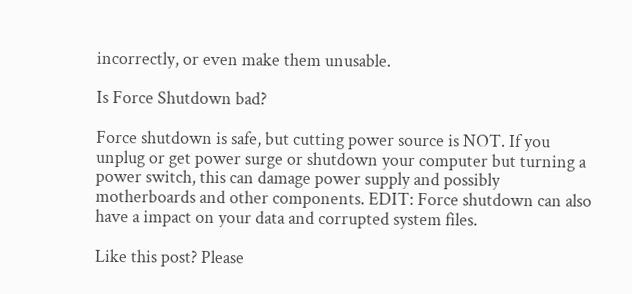incorrectly, or even make them unusable.

Is Force Shutdown bad?

Force shutdown is safe, but cutting power source is NOT. If you unplug or get power surge or shutdown your computer but turning a power switch, this can damage power supply and possibly motherboards and other components. EDIT: Force shutdown can also have a impact on your data and corrupted system files.

Like this post? Please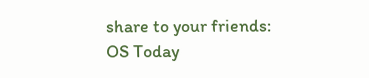share to your friends:
OS Today